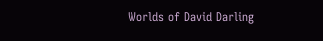Worlds of David Darling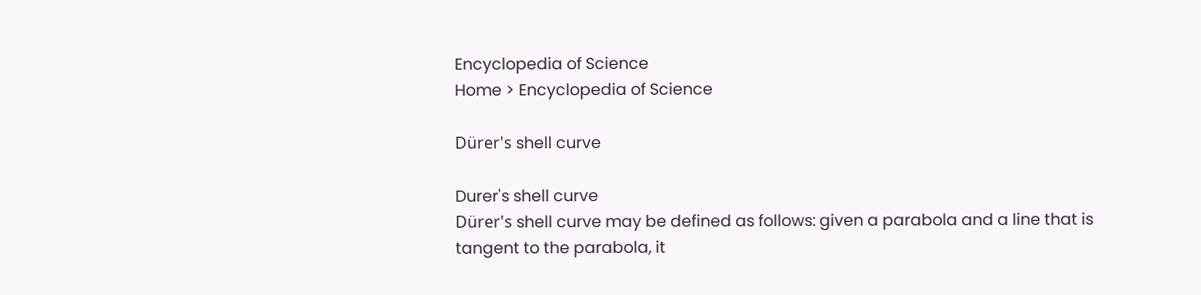Encyclopedia of Science
Home > Encyclopedia of Science

Dürer's shell curve

Durer's shell curve
Dürer's shell curve may be defined as follows: given a parabola and a line that is tangent to the parabola, it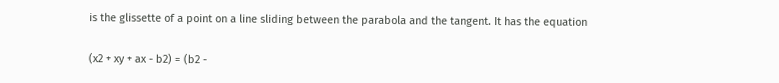is the glissette of a point on a line sliding between the parabola and the tangent. It has the equation

(x2 + xy + ax - b2) = (b2 -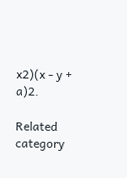x2)(x - y + a)2.

Related category